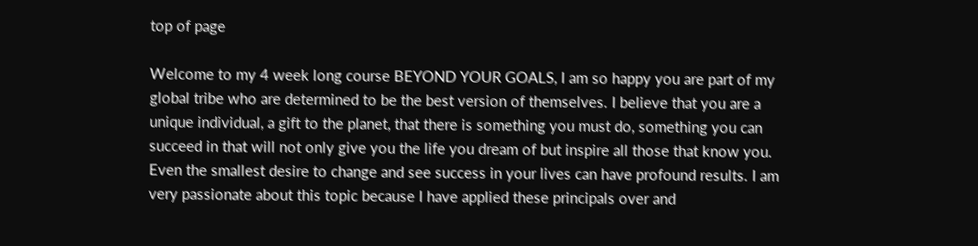top of page

Welcome to my 4 week long course BEYOND YOUR GOALS, I am so happy you are part of my global tribe who are determined to be the best version of themselves. I believe that you are a unique individual, a gift to the planet, that there is something you must do, something you can succeed in that will not only give you the life you dream of but inspire all those that know you. Even the smallest desire to change and see success in your lives can have profound results. I am very passionate about this topic because I have applied these principals over and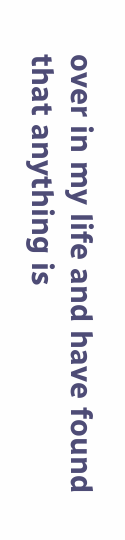over in my life and have found that anything is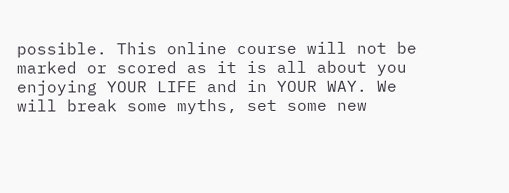possible. This online course will not be marked or scored as it is all about you enjoying YOUR LIFE and in YOUR WAY. We will break some myths, set some new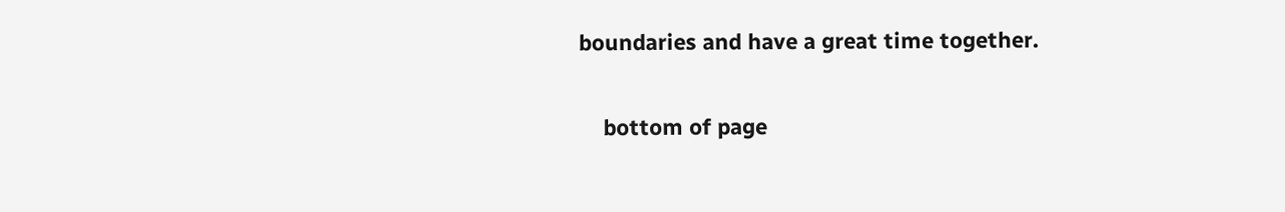boundaries and have a great time together.


    bottom of page